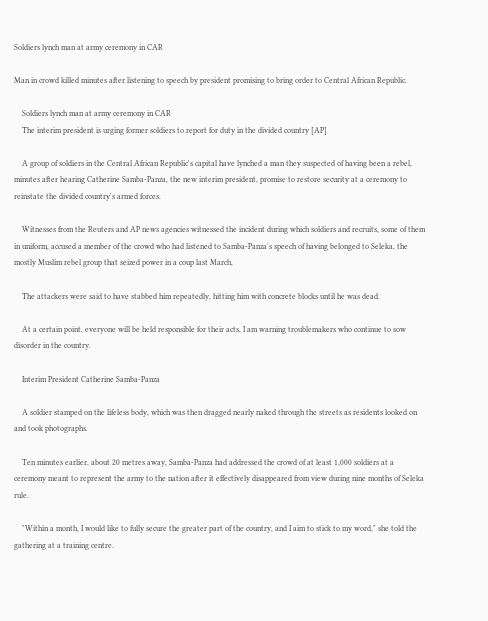Soldiers lynch man at army ceremony in CAR

Man in crowd killed minutes after listening to speech by president promising to bring order to Central African Republic.

    Soldiers lynch man at army ceremony in CAR
    The interim president is urging former soldiers to report for duty in the divided country [AP]

    A group of soldiers in the Central African Republic's capital have lynched a man they suspected of having been a rebel, minutes after hearing Catherine Samba-Panza, the new interim president, promise to restore security at a ceremony to reinstate the divided country's armed forces.

    Witnesses from the Reuters and AP news agencies witnessed the incident during which soldiers and recruits, some of them in uniform, accused a member of the crowd who had listened to Samba-Panza's speech of having belonged to Seleka, the mostly Muslim rebel group that seized power in a coup last March,

    The attackers were said to have stabbed him repeatedly, hitting him with concrete blocks until he was dead.

    At a certain point, everyone will be held responsible for their acts, I am warning troublemakers who continue to sow disorder in the country.

    Interim President Catherine Samba-Panza

    A soldier stamped on the lifeless body, which was then dragged nearly naked through the streets as residents looked on and took photographs.

    Ten minutes earlier, about 20 metres away, Samba-Panza had addressed the crowd of at least 1,000 soldiers at a ceremony meant to represent the army to the nation after it effectively disappeared from view during nine months of Seleka rule.

    "Within a month, I would like to fully secure the greater part of the country, and I aim to stick to my word," she told the gathering at a training centre.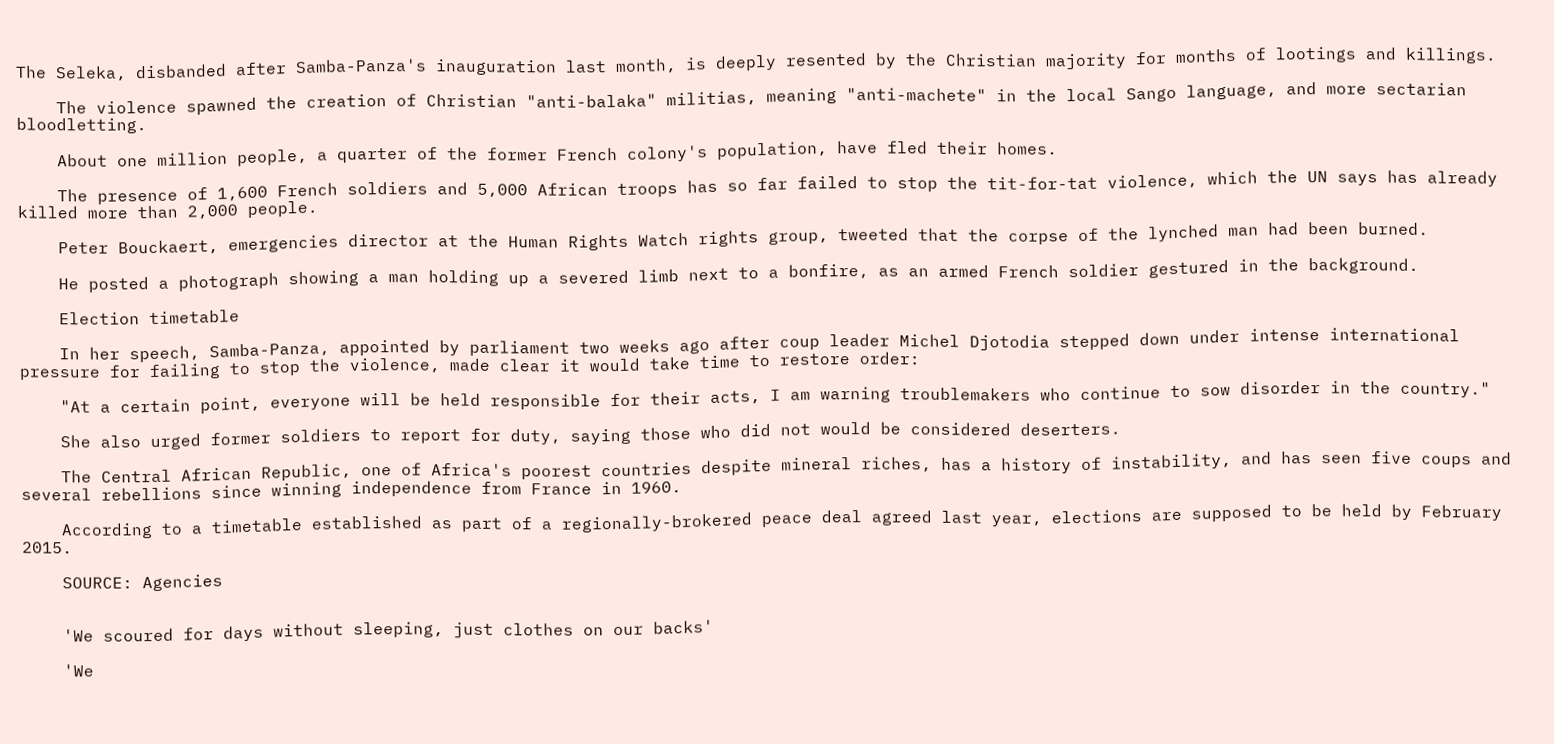The Seleka, disbanded after Samba-Panza's inauguration last month, is deeply resented by the Christian majority for months of lootings and killings.

    The violence spawned the creation of Christian "anti-balaka" militias, meaning "anti-machete" in the local Sango language, and more sectarian bloodletting.

    About one million people, a quarter of the former French colony's population, have fled their homes.

    The presence of 1,600 French soldiers and 5,000 African troops has so far failed to stop the tit-for-tat violence, which the UN says has already killed more than 2,000 people.

    Peter Bouckaert, emergencies director at the Human Rights Watch rights group, tweeted that the corpse of the lynched man had been burned.

    He posted a photograph showing a man holding up a severed limb next to a bonfire, as an armed French soldier gestured in the background.

    Election timetable

    In her speech, Samba-Panza, appointed by parliament two weeks ago after coup leader Michel Djotodia stepped down under intense international pressure for failing to stop the violence, made clear it would take time to restore order:

    "At a certain point, everyone will be held responsible for their acts, I am warning troublemakers who continue to sow disorder in the country."

    She also urged former soldiers to report for duty, saying those who did not would be considered deserters.

    The Central African Republic, one of Africa's poorest countries despite mineral riches, has a history of instability, and has seen five coups and several rebellions since winning independence from France in 1960.

    According to a timetable established as part of a regionally-brokered peace deal agreed last year, elections are supposed to be held by February 2015.

    SOURCE: Agencies


    'We scoured for days without sleeping, just clothes on our backs'

    'We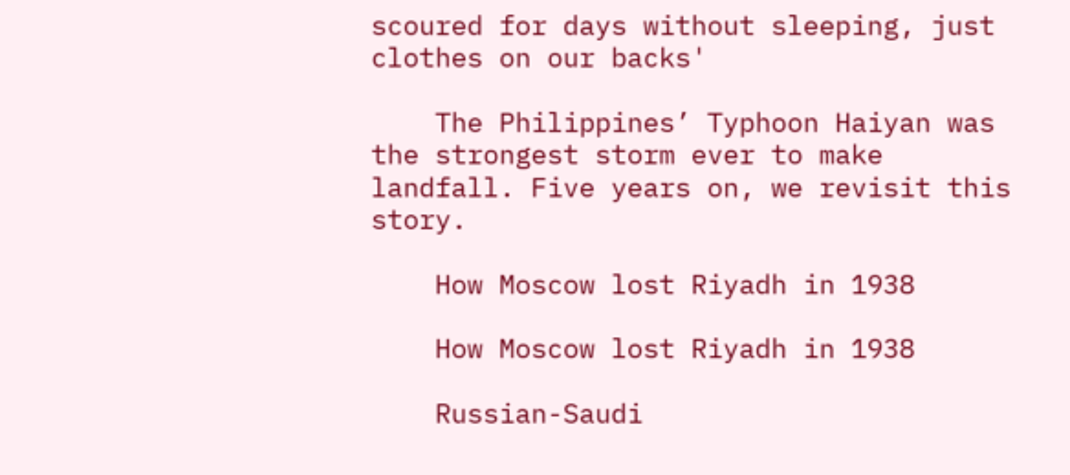scoured for days without sleeping, just clothes on our backs'

    The Philippines’ Typhoon Haiyan was the strongest storm ever to make landfall. Five years on, we revisit this story.

    How Moscow lost Riyadh in 1938

    How Moscow lost Riyadh in 1938

    Russian-Saudi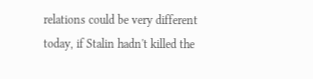relations could be very different today, if Stalin hadn't killed the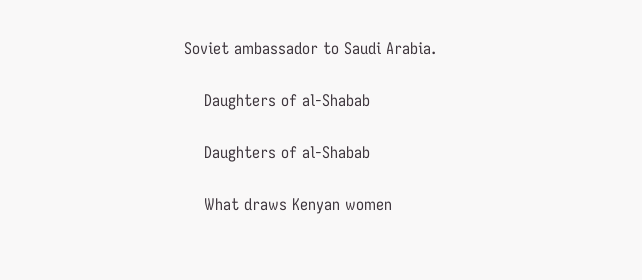Soviet ambassador to Saudi Arabia.

    Daughters of al-Shabab

    Daughters of al-Shabab

    What draws Kenyan women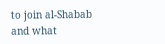to join al-Shabab and what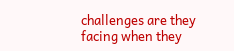challenges are they facing when they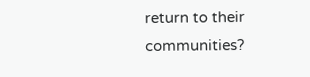return to their communities?